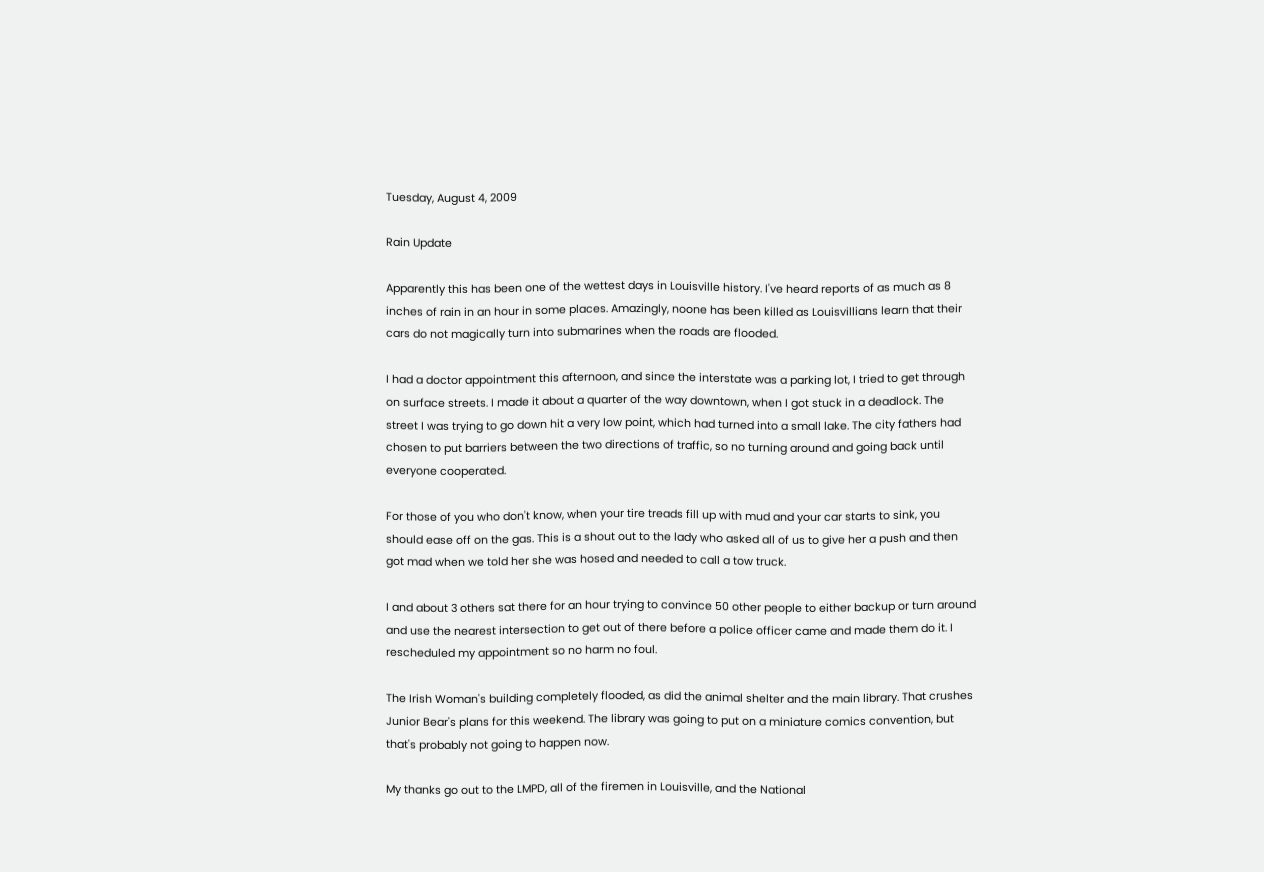Tuesday, August 4, 2009

Rain Update

Apparently this has been one of the wettest days in Louisville history. I've heard reports of as much as 8 inches of rain in an hour in some places. Amazingly, noone has been killed as Louisvillians learn that their cars do not magically turn into submarines when the roads are flooded.

I had a doctor appointment this afternoon, and since the interstate was a parking lot, I tried to get through on surface streets. I made it about a quarter of the way downtown, when I got stuck in a deadlock. The street I was trying to go down hit a very low point, which had turned into a small lake. The city fathers had chosen to put barriers between the two directions of traffic, so no turning around and going back until everyone cooperated.

For those of you who don't know, when your tire treads fill up with mud and your car starts to sink, you should ease off on the gas. This is a shout out to the lady who asked all of us to give her a push and then got mad when we told her she was hosed and needed to call a tow truck.

I and about 3 others sat there for an hour trying to convince 50 other people to either backup or turn around and use the nearest intersection to get out of there before a police officer came and made them do it. I rescheduled my appointment so no harm no foul.

The Irish Woman's building completely flooded, as did the animal shelter and the main library. That crushes Junior Bear's plans for this weekend. The library was going to put on a miniature comics convention, but that's probably not going to happen now.

My thanks go out to the LMPD, all of the firemen in Louisville, and the National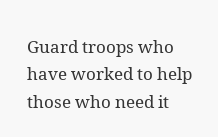Guard troops who have worked to help those who need it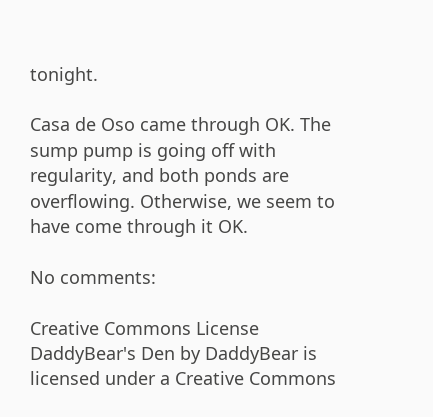tonight.

Casa de Oso came through OK. The sump pump is going off with regularity, and both ponds are overflowing. Otherwise, we seem to have come through it OK.

No comments:

Creative Commons License
DaddyBear's Den by DaddyBear is licensed under a Creative Commons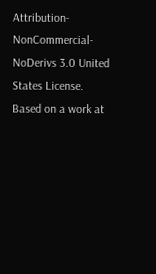Attribution-NonCommercial-NoDerivs 3.0 United States License.
Based on a work at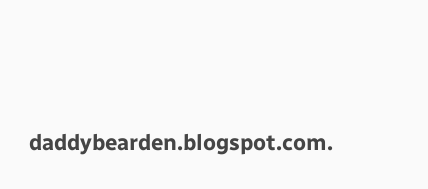daddybearden.blogspot.com.